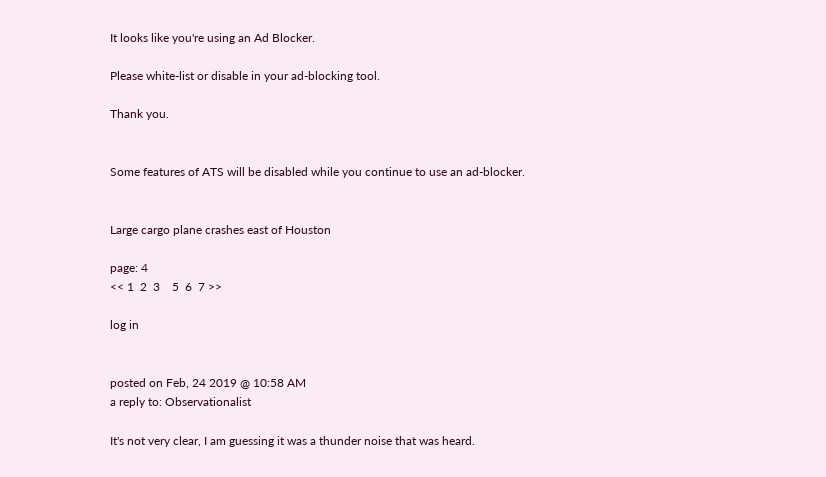It looks like you're using an Ad Blocker.

Please white-list or disable in your ad-blocking tool.

Thank you.


Some features of ATS will be disabled while you continue to use an ad-blocker.


Large cargo plane crashes east of Houston

page: 4
<< 1  2  3    5  6  7 >>

log in


posted on Feb, 24 2019 @ 10:58 AM
a reply to: Observationalist

It's not very clear, I am guessing it was a thunder noise that was heard.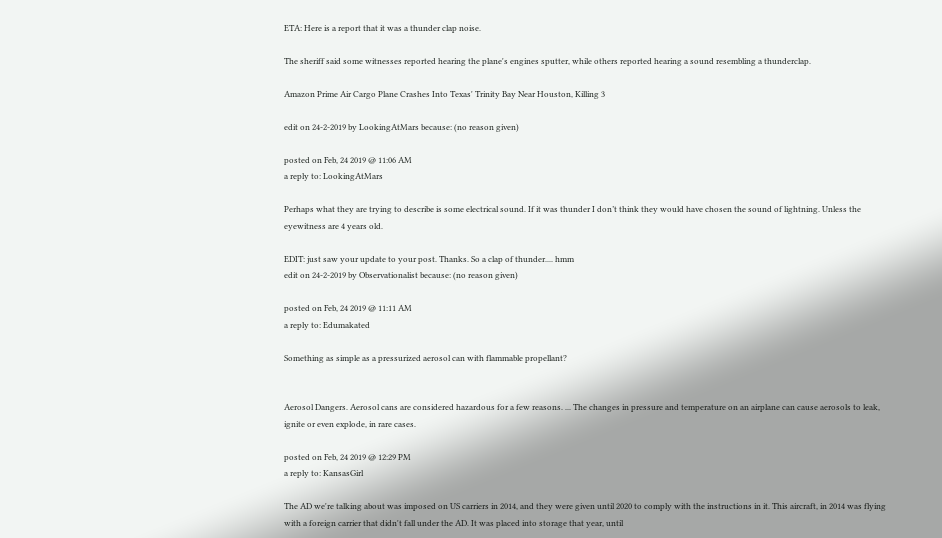ETA: Here is a report that it was a thunder clap noise.

The sheriff said some witnesses reported hearing the plane's engines sputter, while others reported hearing a sound resembling a thunderclap.

Amazon Prime Air Cargo Plane Crashes Into Texas' Trinity Bay Near Houston, Killing 3

edit on 24-2-2019 by LookingAtMars because: (no reason given)

posted on Feb, 24 2019 @ 11:06 AM
a reply to: LookingAtMars

Perhaps what they are trying to describe is some electrical sound. If it was thunder I don’t think they would have chosen the sound of lightning. Unless the eyewitness are 4 years old.

EDIT: just saw your update to your post. Thanks. So a clap of thunder.... hmm
edit on 24-2-2019 by Observationalist because: (no reason given)

posted on Feb, 24 2019 @ 11:11 AM
a reply to: Edumakated

Something as simple as a pressurized aerosol can with flammable propellant?


Aerosol Dangers. Aerosol cans are considered hazardous for a few reasons. ... The changes in pressure and temperature on an airplane can cause aerosols to leak, ignite or even explode, in rare cases.

posted on Feb, 24 2019 @ 12:29 PM
a reply to: KansasGirl

The AD we're talking about was imposed on US carriers in 2014, and they were given until 2020 to comply with the instructions in it. This aircraft, in 2014 was flying with a foreign carrier that didn't fall under the AD. It was placed into storage that year, until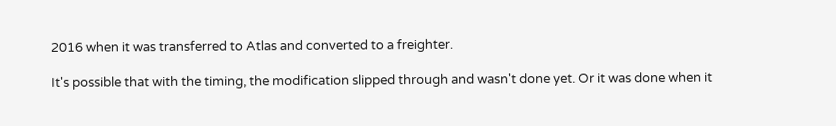2016 when it was transferred to Atlas and converted to a freighter.

It's possible that with the timing, the modification slipped through and wasn't done yet. Or it was done when it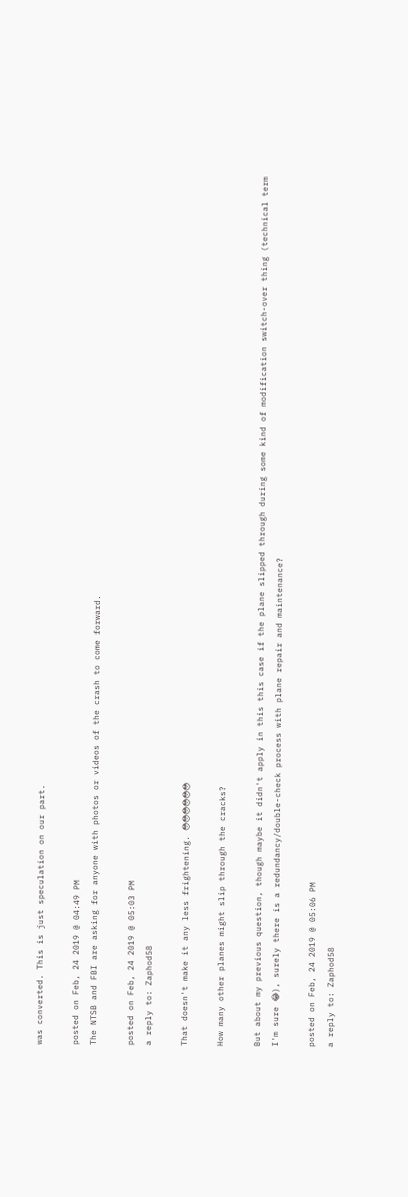was converted. This is just speculation on our part.

posted on Feb, 24 2019 @ 04:49 PM
The NTSB and FBI are asking for anyone with photos or videos of the crash to come forward.

posted on Feb, 24 2019 @ 05:03 PM
a reply to: Zaphod58

That doesn't make it any less frightening. 😳😳😳😳😳😳

How many other planes might slip through the cracks?

But about my previous question, though maybe it didn't apply in this this case if the plane slipped through during some kind of modification switch-over thing (technical term I'm sure 😂), surely there is a redundancy/double-check process with plane repair and maintenance?

posted on Feb, 24 2019 @ 05:06 PM
a reply to: Zaphod58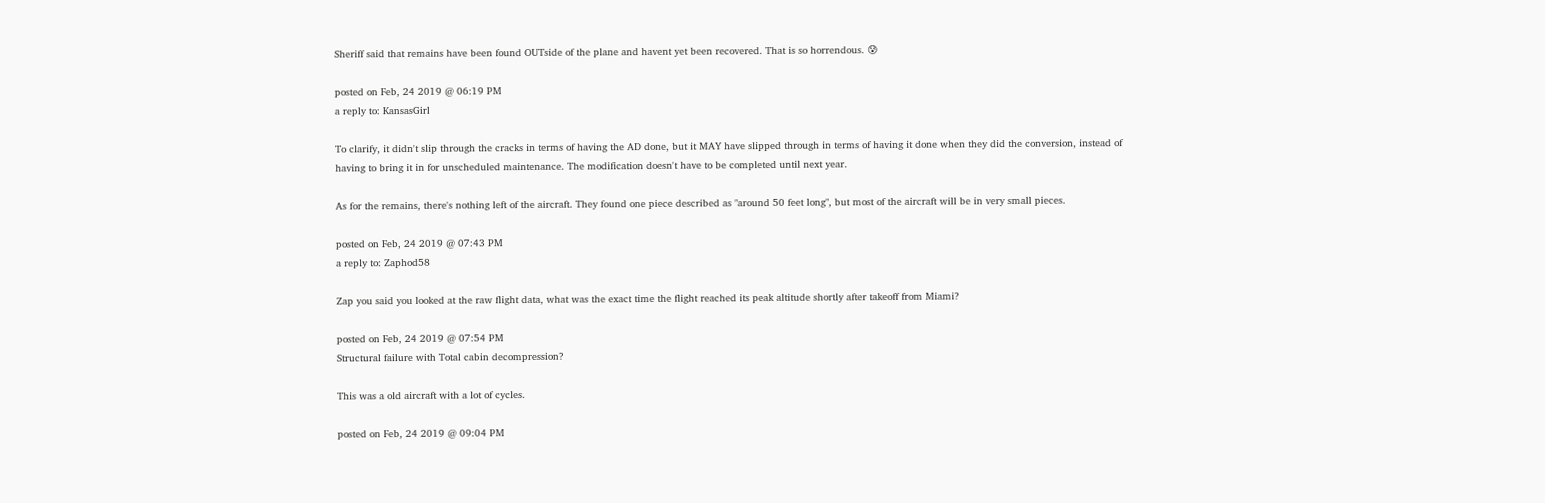Sheriff said that remains have been found OUTside of the plane and havent yet been recovered. That is so horrendous. 😰

posted on Feb, 24 2019 @ 06:19 PM
a reply to: KansasGirl

To clarify, it didn't slip through the cracks in terms of having the AD done, but it MAY have slipped through in terms of having it done when they did the conversion, instead of having to bring it in for unscheduled maintenance. The modification doesn't have to be completed until next year.

As for the remains, there's nothing left of the aircraft. They found one piece described as "around 50 feet long", but most of the aircraft will be in very small pieces.

posted on Feb, 24 2019 @ 07:43 PM
a reply to: Zaphod58

Zap you said you looked at the raw flight data, what was the exact time the flight reached its peak altitude shortly after takeoff from Miami?

posted on Feb, 24 2019 @ 07:54 PM
Structural failure with Total cabin decompression?

This was a old aircraft with a lot of cycles.

posted on Feb, 24 2019 @ 09:04 PM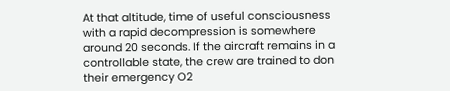At that altitude, time of useful consciousness with a rapid decompression is somewhere around 20 seconds. If the aircraft remains in a controllable state, the crew are trained to don their emergency O2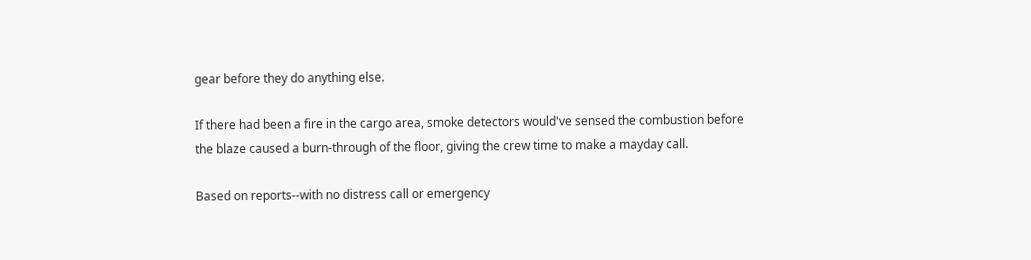gear before they do anything else.

If there had been a fire in the cargo area, smoke detectors would've sensed the combustion before the blaze caused a burn-through of the floor, giving the crew time to make a mayday call.

Based on reports--with no distress call or emergency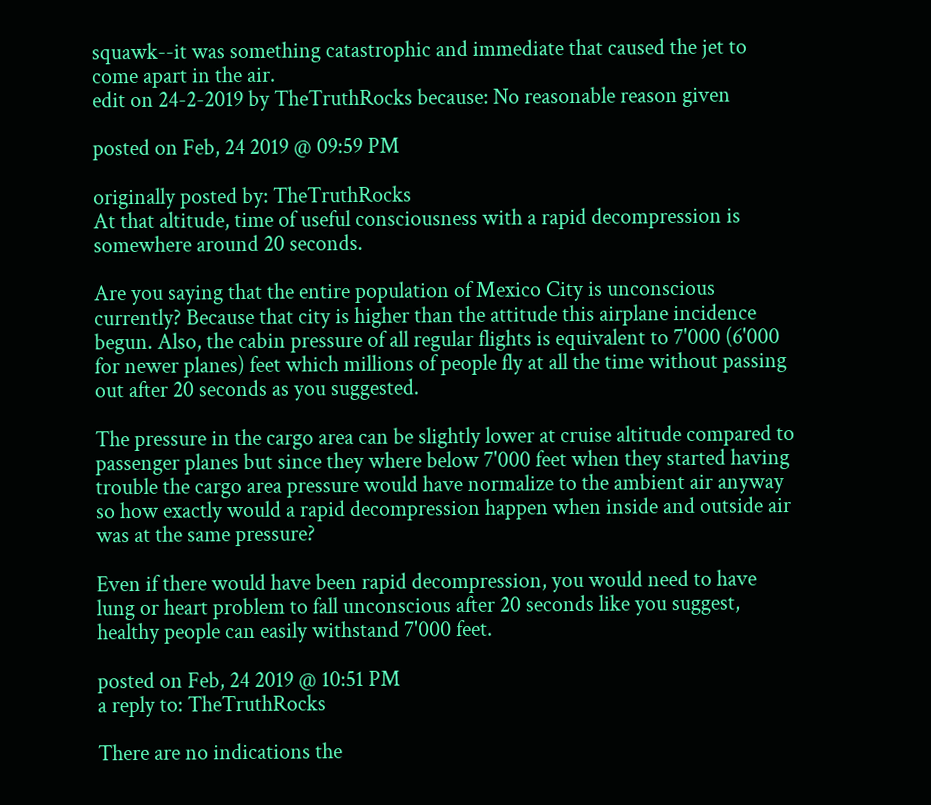squawk--it was something catastrophic and immediate that caused the jet to come apart in the air.
edit on 24-2-2019 by TheTruthRocks because: No reasonable reason given

posted on Feb, 24 2019 @ 09:59 PM

originally posted by: TheTruthRocks
At that altitude, time of useful consciousness with a rapid decompression is somewhere around 20 seconds.

Are you saying that the entire population of Mexico City is unconscious currently? Because that city is higher than the attitude this airplane incidence begun. Also, the cabin pressure of all regular flights is equivalent to 7'000 (6'000 for newer planes) feet which millions of people fly at all the time without passing out after 20 seconds as you suggested.

The pressure in the cargo area can be slightly lower at cruise altitude compared to passenger planes but since they where below 7'000 feet when they started having trouble the cargo area pressure would have normalize to the ambient air anyway so how exactly would a rapid decompression happen when inside and outside air was at the same pressure?

Even if there would have been rapid decompression, you would need to have lung or heart problem to fall unconscious after 20 seconds like you suggest, healthy people can easily withstand 7'000 feet.

posted on Feb, 24 2019 @ 10:51 PM
a reply to: TheTruthRocks

There are no indications the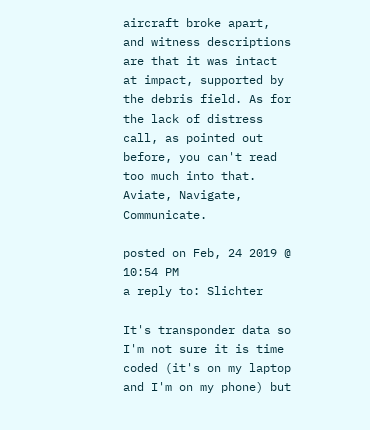aircraft broke apart, and witness descriptions are that it was intact at impact, supported by the debris field. As for the lack of distress call, as pointed out before, you can't read too much into that. Aviate, Navigate, Communicate.

posted on Feb, 24 2019 @ 10:54 PM
a reply to: Slichter

It's transponder data so I'm not sure it is time coded (it's on my laptop and I'm on my phone) but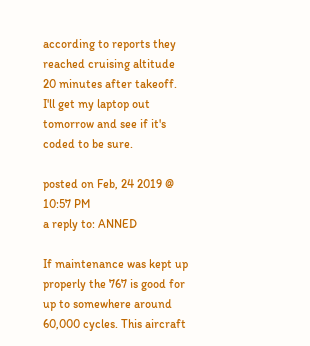according to reports they reached cruising altitude 20 minutes after takeoff. I'll get my laptop out tomorrow and see if it's coded to be sure.

posted on Feb, 24 2019 @ 10:57 PM
a reply to: ANNED

If maintenance was kept up properly the 767 is good for up to somewhere around 60,000 cycles. This aircraft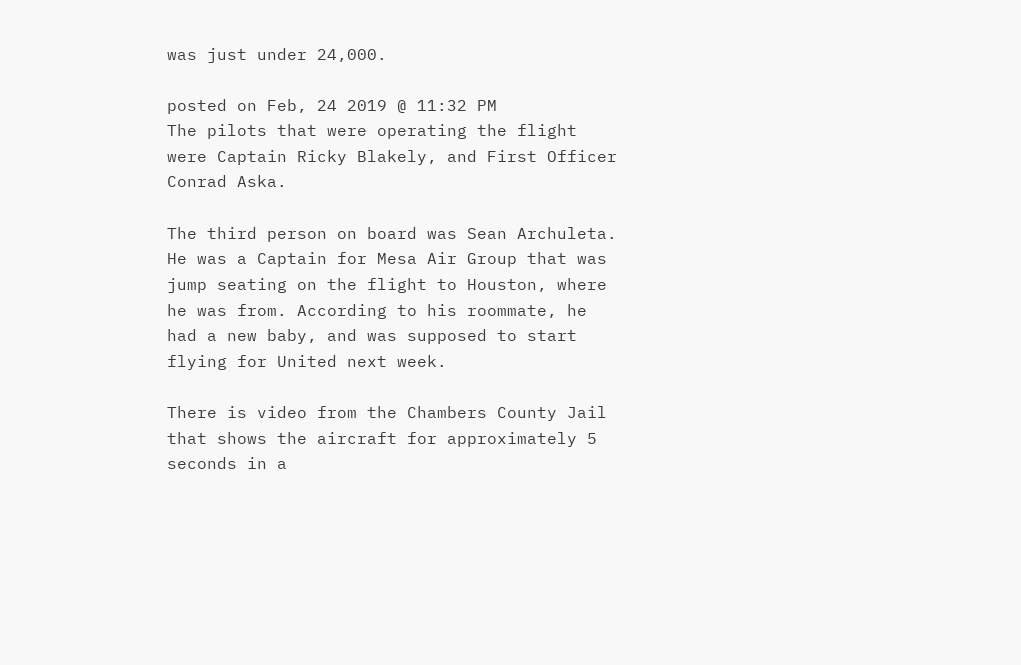was just under 24,000.

posted on Feb, 24 2019 @ 11:32 PM
The pilots that were operating the flight were Captain Ricky Blakely, and First Officer Conrad Aska.

The third person on board was Sean Archuleta. He was a Captain for Mesa Air Group that was jump seating on the flight to Houston, where he was from. According to his roommate, he had a new baby, and was supposed to start flying for United next week.

There is video from the Chambers County Jail that shows the aircraft for approximately 5 seconds in a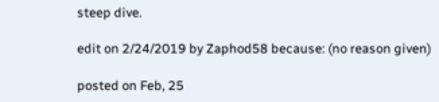steep dive.

edit on 2/24/2019 by Zaphod58 because: (no reason given)

posted on Feb, 25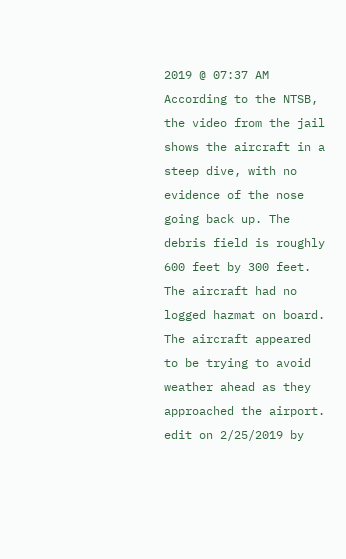2019 @ 07:37 AM
According to the NTSB, the video from the jail shows the aircraft in a steep dive, with no evidence of the nose going back up. The debris field is roughly 600 feet by 300 feet. The aircraft had no logged hazmat on board. The aircraft appeared to be trying to avoid weather ahead as they approached the airport.
edit on 2/25/2019 by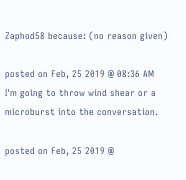Zaphod58 because: (no reason given)

posted on Feb, 25 2019 @ 08:36 AM
I'm going to throw wind shear or a microburst into the conversation.

posted on Feb, 25 2019 @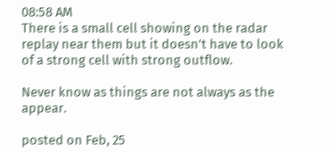08:58 AM
There is a small cell showing on the radar replay near them but it doesn't have to look of a strong cell with strong outflow.

Never know as things are not always as the appear.

posted on Feb, 25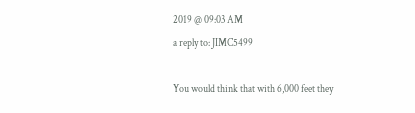2019 @ 09:03 AM
a reply to: JIMC5499

You would think that with 6,000 feet they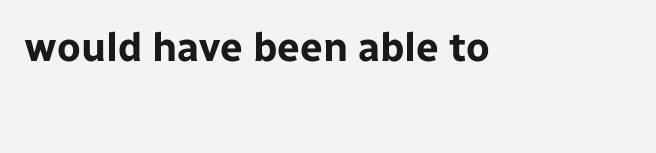would have been able to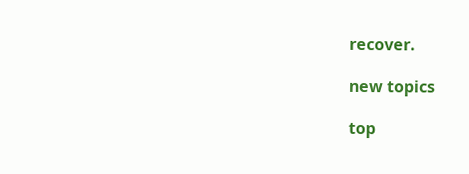recover.

new topics

top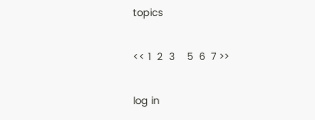topics

<< 1  2  3    5  6  7 >>

log in